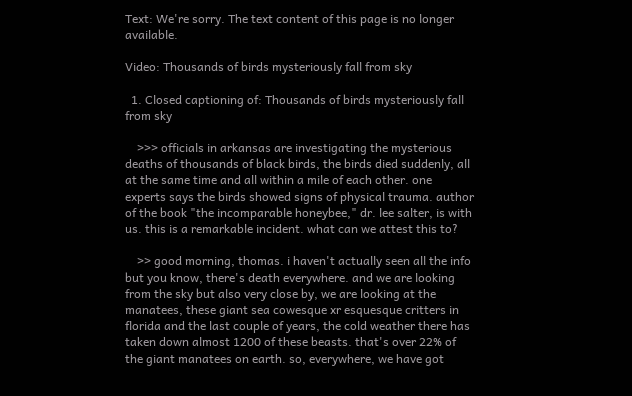Text: We're sorry. The text content of this page is no longer available.

Video: Thousands of birds mysteriously fall from sky

  1. Closed captioning of: Thousands of birds mysteriously fall from sky

    >>> officials in arkansas are investigating the mysterious deaths of thousands of black birds, the birds died suddenly, all at the same time and all within a mile of each other. one experts says the birds showed signs of physical trauma. author of the book "the incomparable honeybee," dr. lee salter, is with us. this is a remarkable incident. what can we attest this to?

    >> good morning, thomas. i haven't actually seen all the info but you know, there's death everywhere. and we are looking from the sky but also very close by, we are looking at the manatees, these giant sea cowesque xr esquesque critters in florida and the last couple of years, the cold weather there has taken down almost 1200 of these beasts. that's over 22% of the giant manatees on earth. so, everywhere, we have got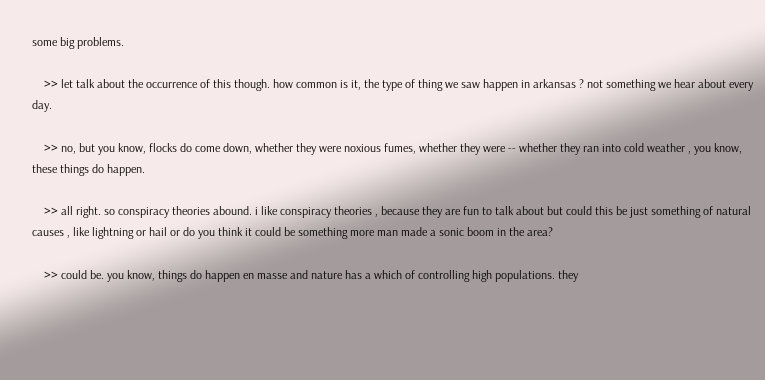some big problems.

    >> let talk about the occurrence of this though. how common is it, the type of thing we saw happen in arkansas ? not something we hear about every day.

    >> no, but you know, flocks do come down, whether they were noxious fumes, whether they were -- whether they ran into cold weather , you know, these things do happen.

    >> all right. so conspiracy theories abound. i like conspiracy theories , because they are fun to talk about but could this be just something of natural causes , like lightning or hail or do you think it could be something more man made a sonic boom in the area?

    >> could be. you know, things do happen en masse and nature has a which of controlling high populations. they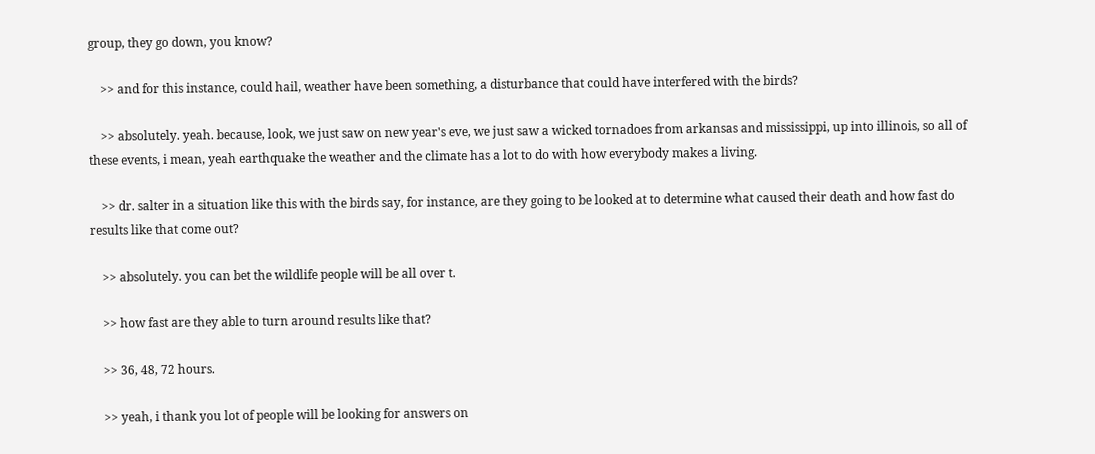group, they go down, you know?

    >> and for this instance, could hail, weather have been something, a disturbance that could have interfered with the birds?

    >> absolutely. yeah. because, look, we just saw on new year's eve, we just saw a wicked tornadoes from arkansas and mississippi, up into illinois, so all of these events, i mean, yeah earthquake the weather and the climate has a lot to do with how everybody makes a living.

    >> dr. salter in a situation like this with the birds say, for instance, are they going to be looked at to determine what caused their death and how fast do results like that come out?

    >> absolutely. you can bet the wildlife people will be all over t.

    >> how fast are they able to turn around results like that?

    >> 36, 48, 72 hours.

    >> yeah, i thank you lot of people will be looking for answers on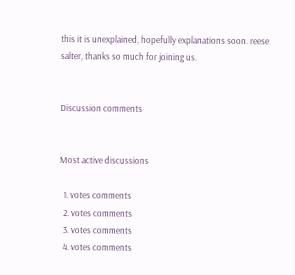this it is unexplained, hopefully explanations soon. reese salter, thanks so much for joining us.


Discussion comments


Most active discussions

  1. votes comments
  2. votes comments
  3. votes comments
  4. votes comments